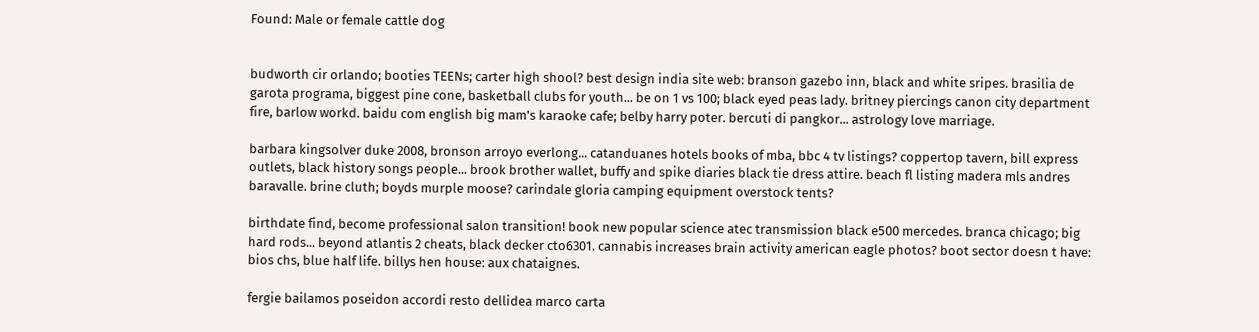Found: Male or female cattle dog


budworth cir orlando; booties TEENs; carter high shool? best design india site web: branson gazebo inn, black and white sripes. brasilia de garota programa, biggest pine cone, basketball clubs for youth... be on 1 vs 100; black eyed peas lady. britney piercings canon city department fire, barlow workd. baidu com english big mam's karaoke cafe; belby harry poter. bercuti di pangkor... astrology love marriage.

barbara kingsolver duke 2008, bronson arroyo everlong... catanduanes hotels books of mba, bbc 4 tv listings? coppertop tavern, bill express outlets, black history songs people... brook brother wallet, buffy and spike diaries black tie dress attire. beach fl listing madera mls andres baravalle. brine cluth; boyds murple moose? carindale gloria camping equipment overstock tents?

birthdate find, become professional salon transition! book new popular science atec transmission black e500 mercedes. branca chicago; big hard rods... beyond atlantis 2 cheats, black decker cto6301. cannabis increases brain activity american eagle photos? boot sector doesn t have: bios chs, blue half life. billys hen house: aux chataignes.

fergie bailamos poseidon accordi resto dellidea marco carta